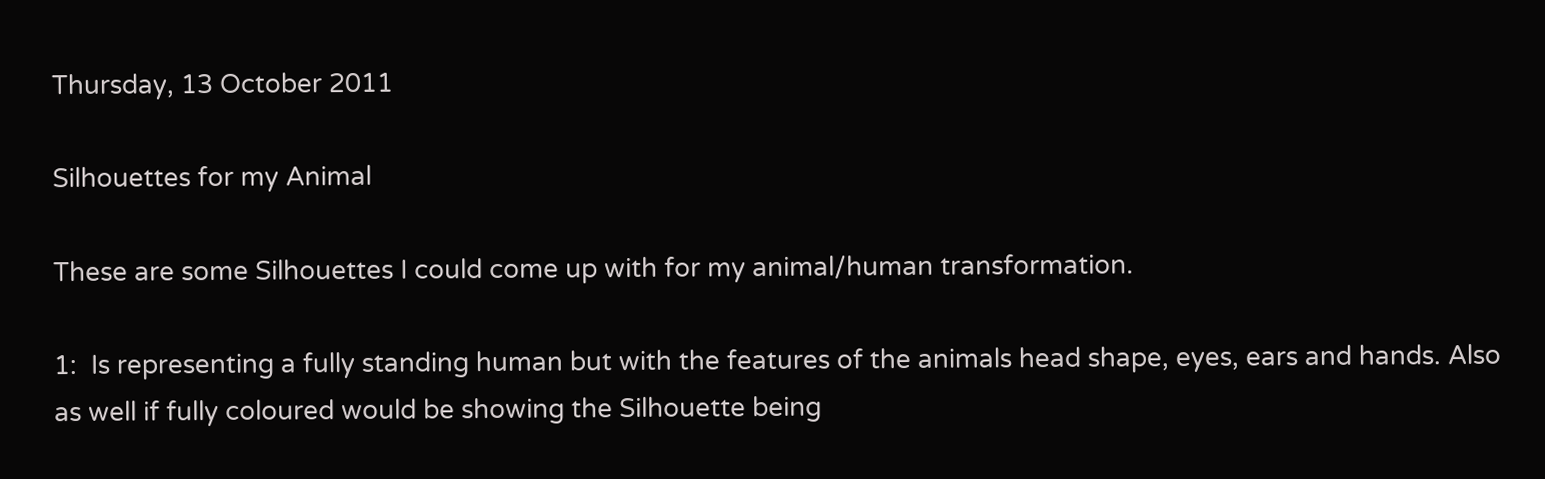Thursday, 13 October 2011

Silhouettes for my Animal

These are some Silhouettes I could come up with for my animal/human transformation.

1:  Is representing a fully standing human but with the features of the animals head shape, eyes, ears and hands. Also as well if fully coloured would be showing the Silhouette being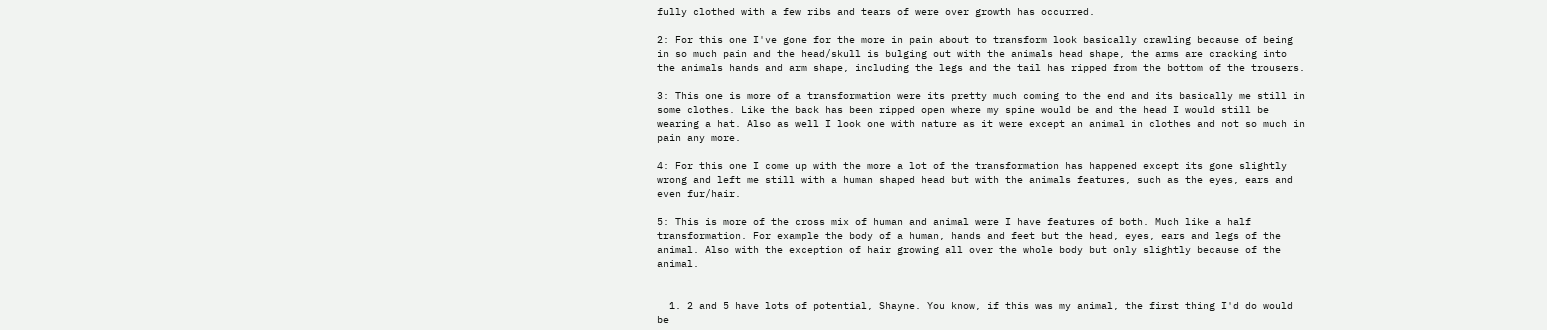fully clothed with a few ribs and tears of were over growth has occurred.

2: For this one I've gone for the more in pain about to transform look basically crawling because of being in so much pain and the head/skull is bulging out with the animals head shape, the arms are cracking into the animals hands and arm shape, including the legs and the tail has ripped from the bottom of the trousers.

3: This one is more of a transformation were its pretty much coming to the end and its basically me still in some clothes. Like the back has been ripped open where my spine would be and the head I would still be wearing a hat. Also as well I look one with nature as it were except an animal in clothes and not so much in pain any more.

4: For this one I come up with the more a lot of the transformation has happened except its gone slightly wrong and left me still with a human shaped head but with the animals features, such as the eyes, ears and even fur/hair.

5: This is more of the cross mix of human and animal were I have features of both. Much like a half transformation. For example the body of a human, hands and feet but the head, eyes, ears and legs of the animal. Also with the exception of hair growing all over the whole body but only slightly because of the animal.


  1. 2 and 5 have lots of potential, Shayne. You know, if this was my animal, the first thing I'd do would be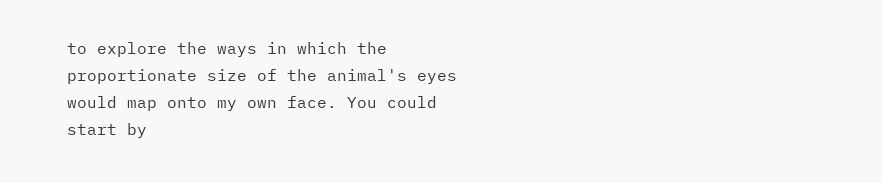to explore the ways in which the proportionate size of the animal's eyes would map onto my own face. You could start by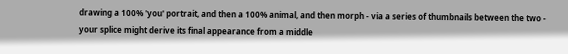drawing a 100% 'you' portrait, and then a 100% animal, and then morph - via a series of thumbnails between the two - your splice might derive its final appearance from a middle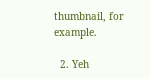thumbnail, for example.

  2. Yeh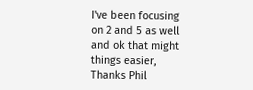I've been focusing on 2 and 5 as well and ok that might things easier, Thanks Phil